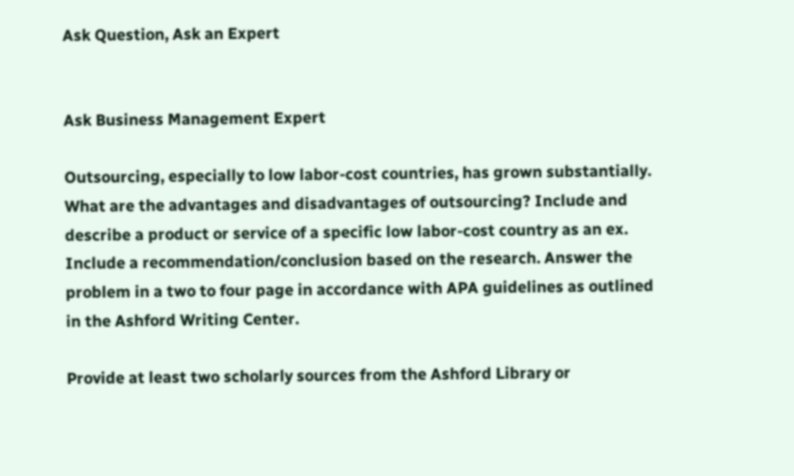Ask Question, Ask an Expert


Ask Business Management Expert

Outsourcing, especially to low labor-cost countries, has grown substantially. What are the advantages and disadvantages of outsourcing? Include and describe a product or service of a specific low labor-cost country as an ex. Include a recommendation/conclusion based on the research. Answer the problem in a two to four page in accordance with APA guidelines as outlined in the Ashford Writing Center.

Provide at least two scholarly sources from the Ashford Library or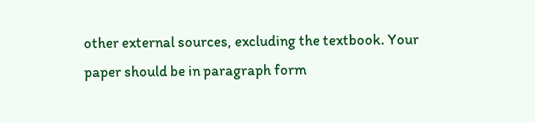other external sources, excluding the textbook. Your paper should be in paragraph form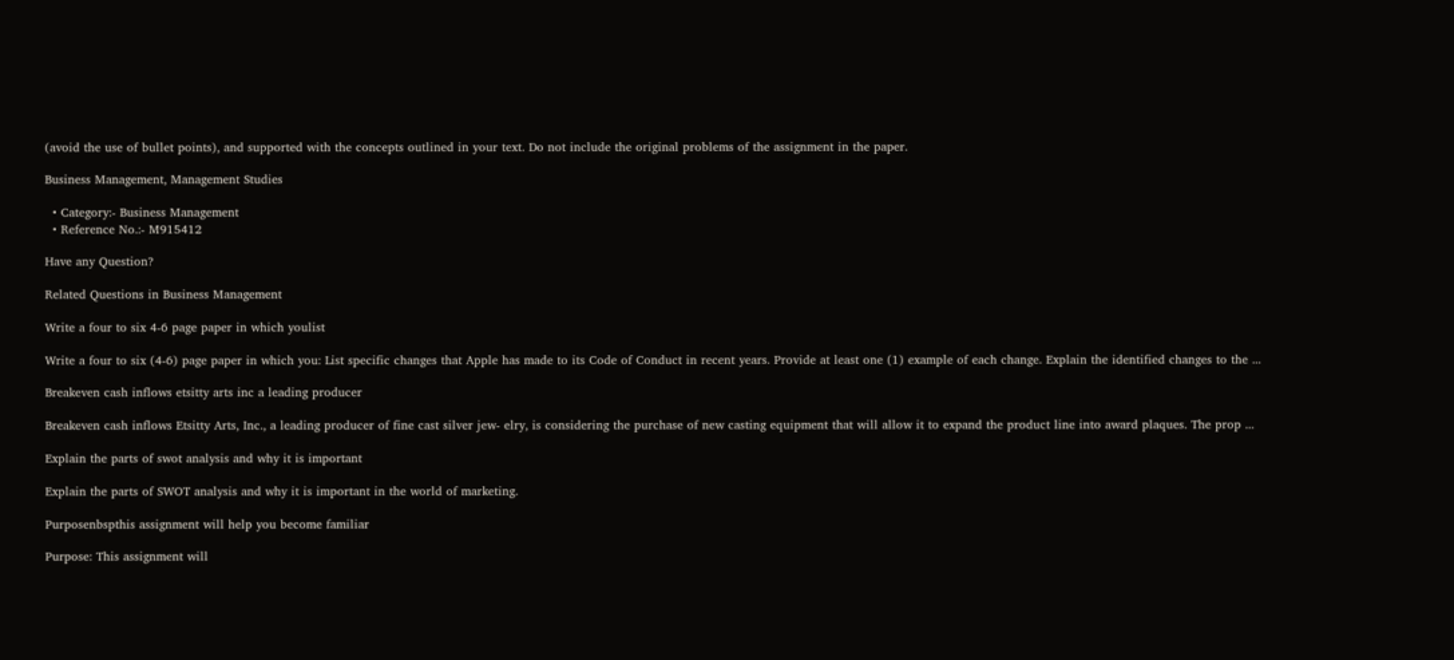(avoid the use of bullet points), and supported with the concepts outlined in your text. Do not include the original problems of the assignment in the paper.

Business Management, Management Studies

  • Category:- Business Management
  • Reference No.:- M915412

Have any Question?

Related Questions in Business Management

Write a four to six 4-6 page paper in which youlist

Write a four to six (4-6) page paper in which you: List specific changes that Apple has made to its Code of Conduct in recent years. Provide at least one (1) example of each change. Explain the identified changes to the ...

Breakeven cash inflows etsitty arts inc a leading producer

Breakeven cash inflows Etsitty Arts, Inc., a leading producer of fine cast silver jew- elry, is considering the purchase of new casting equipment that will allow it to expand the product line into award plaques. The prop ...

Explain the parts of swot analysis and why it is important

Explain the parts of SWOT analysis and why it is important in the world of marketing.

Purposenbspthis assignment will help you become familiar

Purpose: This assignment will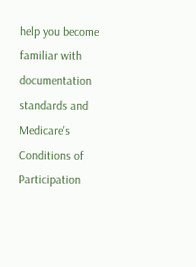help you become familiar with documentation standards and Medicare's Conditions of Participation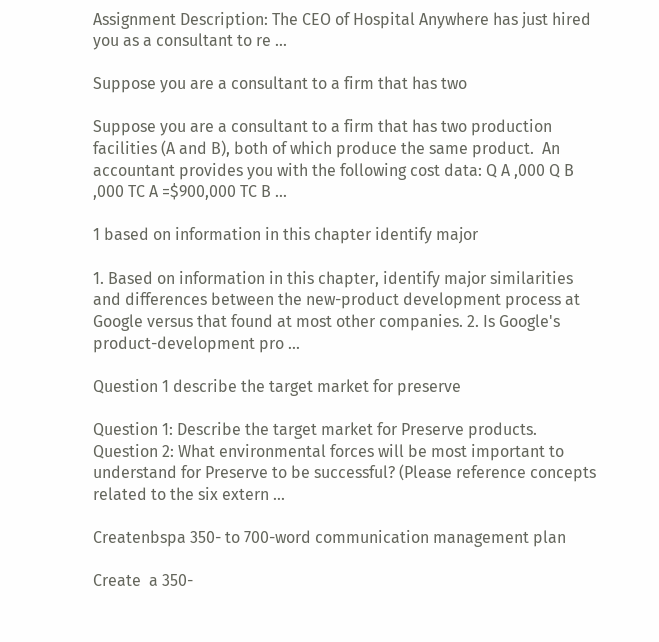Assignment Description: The CEO of Hospital Anywhere has just hired you as a consultant to re ...

Suppose you are a consultant to a firm that has two

Suppose you are a consultant to a firm that has two production facilities (A and B), both of which produce the same product.  An accountant provides you with the following cost data: Q A ,000 Q B ,000 TC A =$900,000 TC B ...

1 based on information in this chapter identify major

1. Based on information in this chapter, identify major similarities and differences between the new-product development process at Google versus that found at most other companies. 2. Is Google's product-development pro ...

Question 1 describe the target market for preserve

Question 1: Describe the target market for Preserve products. Question 2: What environmental forces will be most important to understand for Preserve to be successful? (Please reference concepts related to the six extern ...

Createnbspa 350- to 700-word communication management plan

Create  a 350-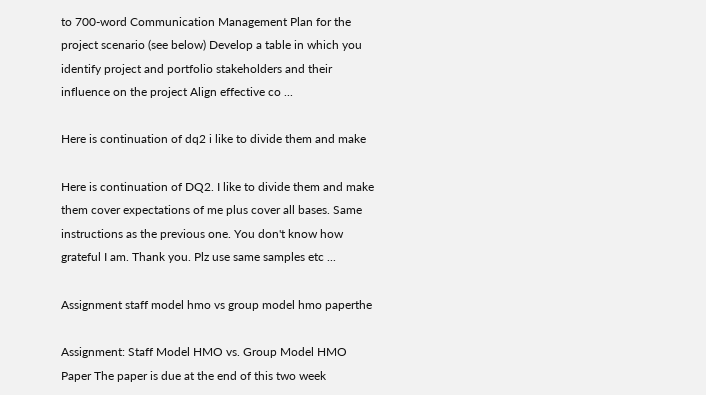to 700-word Communication Management Plan for the project scenario (see below) Develop a table in which you identify project and portfolio stakeholders and their influence on the project Align effective co ...

Here is continuation of dq2 i like to divide them and make

Here is continuation of DQ2. I like to divide them and make them cover expectations of me plus cover all bases. Same instructions as the previous one. You don't know how grateful I am. Thank you. Plz use same samples etc ...

Assignment staff model hmo vs group model hmo paperthe

Assignment: Staff Model HMO vs. Group Model HMO Paper The paper is due at the end of this two week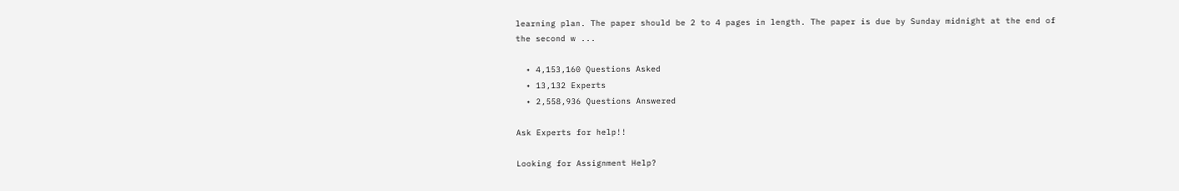learning plan. The paper should be 2 to 4 pages in length. The paper is due by Sunday midnight at the end of the second w ...

  • 4,153,160 Questions Asked
  • 13,132 Experts
  • 2,558,936 Questions Answered

Ask Experts for help!!

Looking for Assignment Help?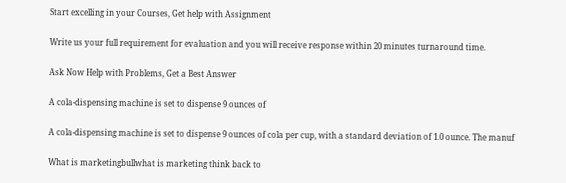Start excelling in your Courses, Get help with Assignment

Write us your full requirement for evaluation and you will receive response within 20 minutes turnaround time.

Ask Now Help with Problems, Get a Best Answer

A cola-dispensing machine is set to dispense 9 ounces of

A cola-dispensing machine is set to dispense 9 ounces of cola per cup, with a standard deviation of 1.0 ounce. The manuf

What is marketingbullwhat is marketing think back to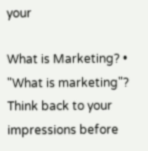your

What is Marketing? • "What is marketing"? Think back to your impressions before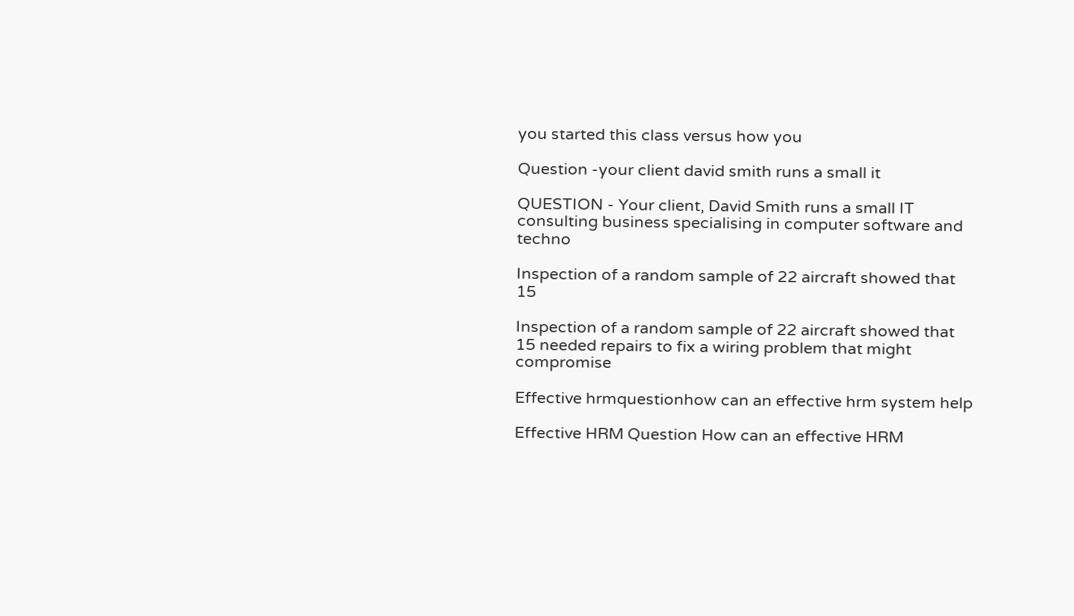you started this class versus how you

Question -your client david smith runs a small it

QUESTION - Your client, David Smith runs a small IT consulting business specialising in computer software and techno

Inspection of a random sample of 22 aircraft showed that 15

Inspection of a random sample of 22 aircraft showed that 15 needed repairs to fix a wiring problem that might compromise

Effective hrmquestionhow can an effective hrm system help

Effective HRM Question How can an effective HRM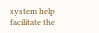system help facilitate the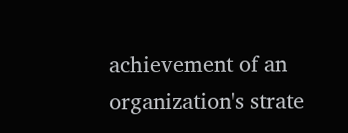achievement of an organization's strate